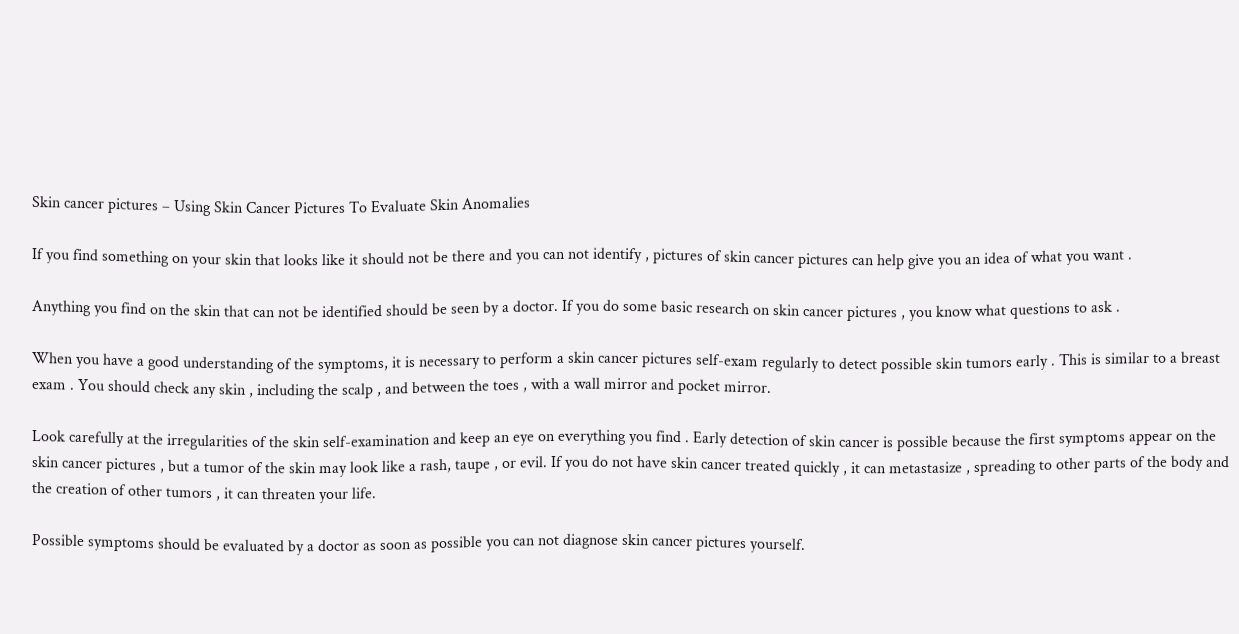Skin cancer pictures – Using Skin Cancer Pictures To Evaluate Skin Anomalies

If you find something on your skin that looks like it should not be there and you can not identify , pictures of skin cancer pictures can help give you an idea of what you want .

Anything you find on the skin that can not be identified should be seen by a doctor. If you do some basic research on skin cancer pictures , you know what questions to ask .

When you have a good understanding of the symptoms, it is necessary to perform a skin cancer pictures self-exam regularly to detect possible skin tumors early . This is similar to a breast exam . You should check any skin , including the scalp , and between the toes , with a wall mirror and pocket mirror.

Look carefully at the irregularities of the skin self-examination and keep an eye on everything you find . Early detection of skin cancer is possible because the first symptoms appear on the skin cancer pictures , but a tumor of the skin may look like a rash, taupe , or evil. If you do not have skin cancer treated quickly , it can metastasize , spreading to other parts of the body and the creation of other tumors , it can threaten your life.

Possible symptoms should be evaluated by a doctor as soon as possible you can not diagnose skin cancer pictures yourself.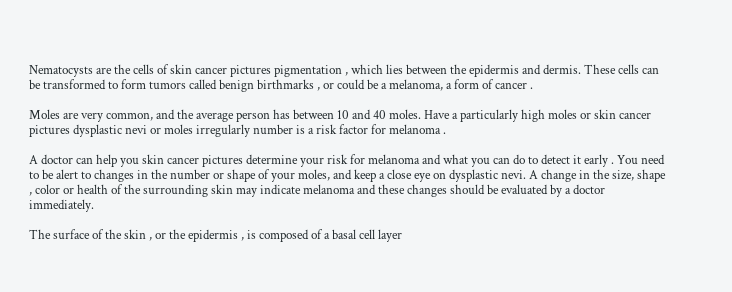Nematocysts are the cells of skin cancer pictures pigmentation , which lies between the epidermis and dermis. These cells can be transformed to form tumors called benign birthmarks , or could be a melanoma, a form of cancer .

Moles are very common, and the average person has between 10 and 40 moles. Have a particularly high moles or skin cancer pictures dysplastic nevi or moles irregularly number is a risk factor for melanoma .

A doctor can help you skin cancer pictures determine your risk for melanoma and what you can do to detect it early . You need to be alert to changes in the number or shape of your moles, and keep a close eye on dysplastic nevi. A change in the size, shape , color or health of the surrounding skin may indicate melanoma and these changes should be evaluated by a doctor immediately.

The surface of the skin , or the epidermis , is composed of a basal cell layer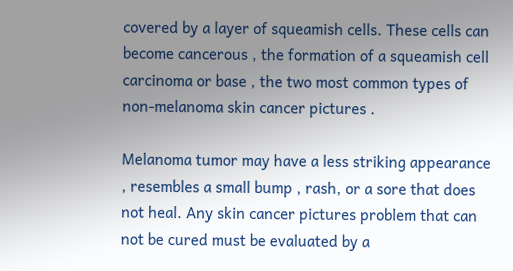covered by a layer of squeamish cells. These cells can become cancerous , the formation of a squeamish cell carcinoma or base , the two most common types of non-melanoma skin cancer pictures .

Melanoma tumor may have a less striking appearance , resembles a small bump , rash, or a sore that does not heal. Any skin cancer pictures problem that can not be cured must be evaluated by a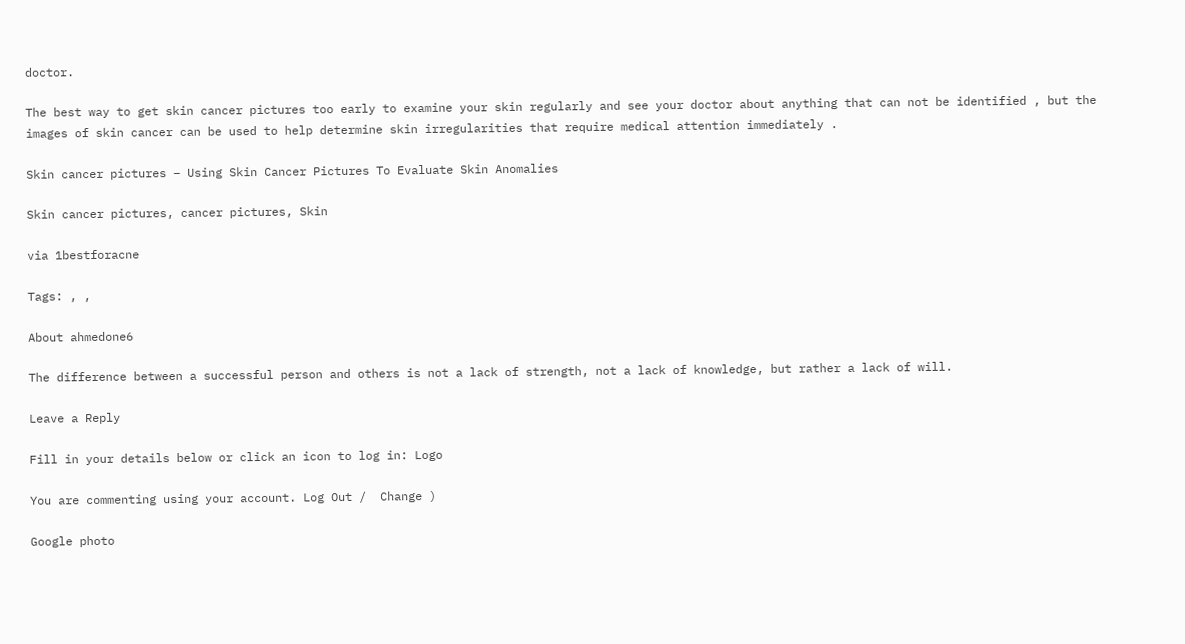doctor.

The best way to get skin cancer pictures too early to examine your skin regularly and see your doctor about anything that can not be identified , but the images of skin cancer can be used to help determine skin irregularities that require medical attention immediately .

Skin cancer pictures – Using Skin Cancer Pictures To Evaluate Skin Anomalies

Skin cancer pictures, cancer pictures, Skin

via 1bestforacne

Tags: , ,

About ahmedone6

The difference between a successful person and others is not a lack of strength, not a lack of knowledge, but rather a lack of will.

Leave a Reply

Fill in your details below or click an icon to log in: Logo

You are commenting using your account. Log Out /  Change )

Google photo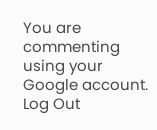You are commenting using your Google account. Log Out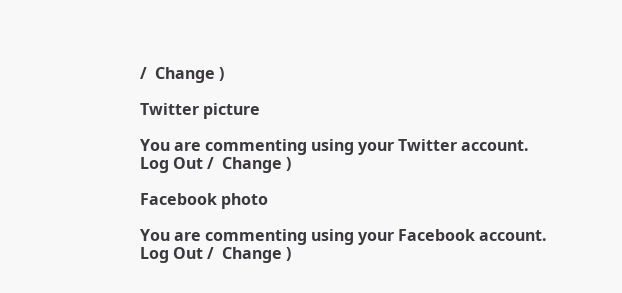/  Change )

Twitter picture

You are commenting using your Twitter account. Log Out /  Change )

Facebook photo

You are commenting using your Facebook account. Log Out /  Change )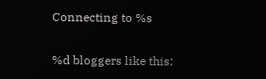Connecting to %s

%d bloggers like this: